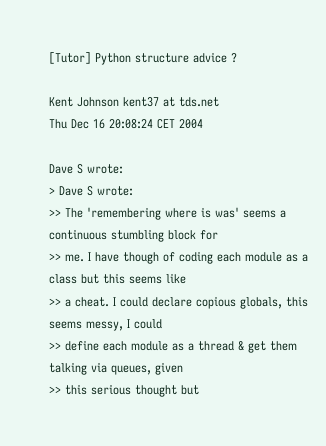[Tutor] Python structure advice ?

Kent Johnson kent37 at tds.net
Thu Dec 16 20:08:24 CET 2004

Dave S wrote:
> Dave S wrote:
>> The 'remembering where is was' seems a continuous stumbling block for
>> me. I have though of coding each module as a class but this seems like
>> a cheat. I could declare copious globals, this seems messy, I could
>> define each module as a thread & get them talking via queues, given
>> this serious thought but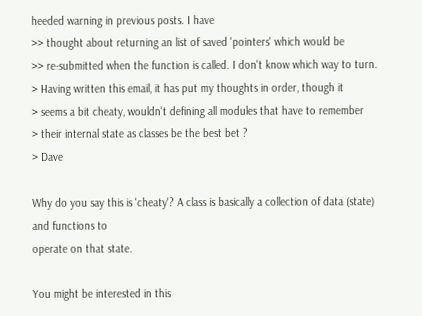heeded warning in previous posts. I have
>> thought about returning an list of saved 'pointers' which would be
>> re-submitted when the function is called. I don't know which way to turn.
> Having written this email, it has put my thoughts in order, though it
> seems a bit cheaty, wouldn't defining all modules that have to remember
> their internal state as classes be the best bet ?
> Dave

Why do you say this is 'cheaty'? A class is basically a collection of data (state) and functions to
operate on that state.

You might be interested in this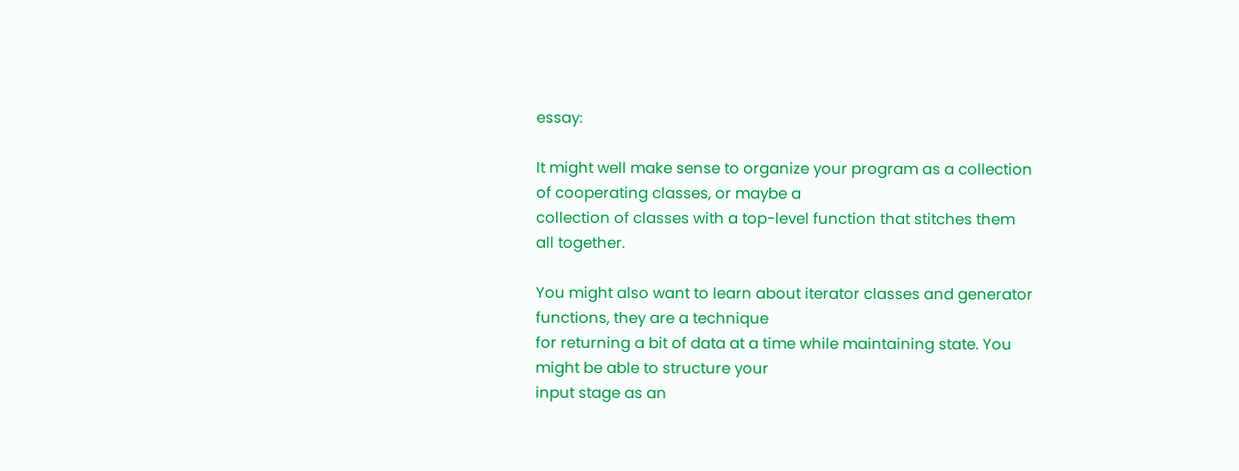essay:

It might well make sense to organize your program as a collection of cooperating classes, or maybe a
collection of classes with a top-level function that stitches them all together.

You might also want to learn about iterator classes and generator functions, they are a technique
for returning a bit of data at a time while maintaining state. You might be able to structure your
input stage as an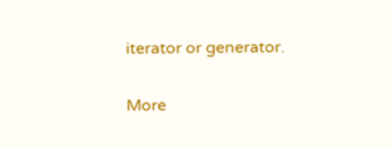iterator or generator.


More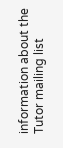information about the Tutor mailing list